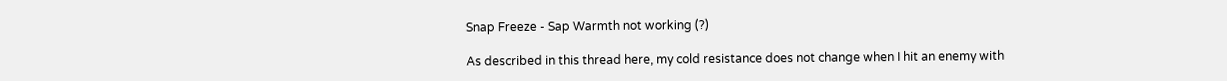Snap Freeze - Sap Warmth not working (?)

As described in this thread here, my cold resistance does not change when I hit an enemy with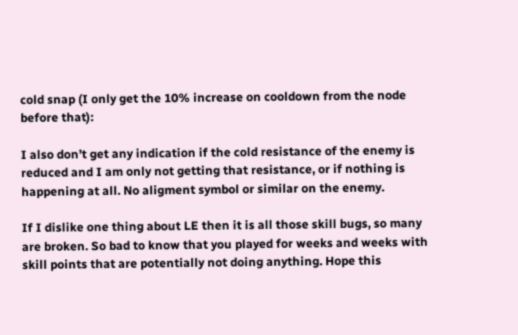cold snap (I only get the 10% increase on cooldown from the node before that):

I also don’t get any indication if the cold resistance of the enemy is reduced and I am only not getting that resistance, or if nothing is happening at all. No aligment symbol or similar on the enemy.

If I dislike one thing about LE then it is all those skill bugs, so many are broken. So bad to know that you played for weeks and weeks with skill points that are potentially not doing anything. Hope this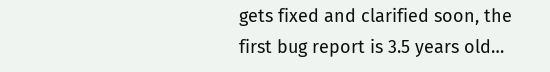gets fixed and clarified soon, the first bug report is 3.5 years old…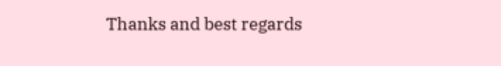Thanks and best regards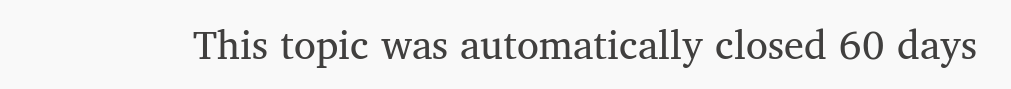This topic was automatically closed 60 days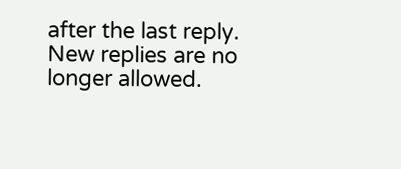after the last reply. New replies are no longer allowed.